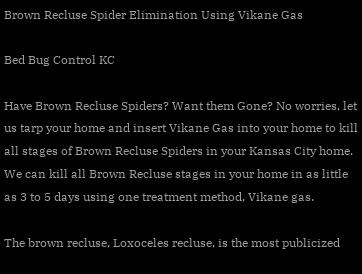Brown Recluse Spider Elimination Using Vikane Gas

Bed Bug Control KC

Have Brown Recluse Spiders? Want them Gone? No worries, let us tarp your home and insert Vikane Gas into your home to kill all stages of Brown Recluse Spiders in your Kansas City home. We can kill all Brown Recluse stages in your home in as little as 3 to 5 days using one treatment method, Vikane gas.

The brown recluse, Loxoceles recluse, is the most publicized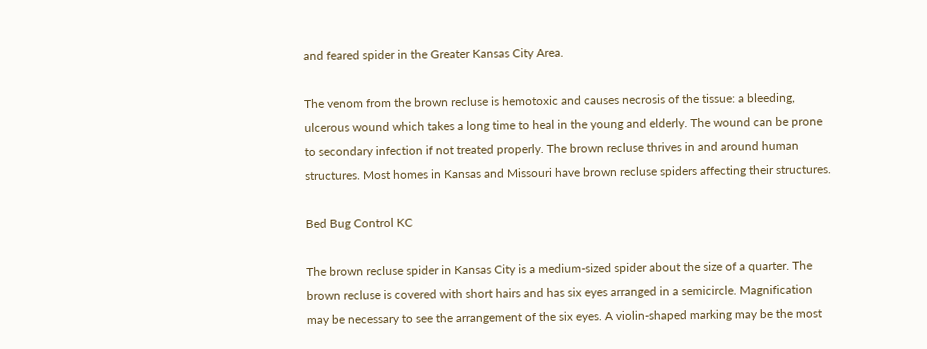and feared spider in the Greater Kansas City Area.

The venom from the brown recluse is hemotoxic and causes necrosis of the tissue: a bleeding, ulcerous wound which takes a long time to heal in the young and elderly. The wound can be prone to secondary infection if not treated properly. The brown recluse thrives in and around human structures. Most homes in Kansas and Missouri have brown recluse spiders affecting their structures.

Bed Bug Control KC

The brown recluse spider in Kansas City is a medium-sized spider about the size of a quarter. The brown recluse is covered with short hairs and has six eyes arranged in a semicircle. Magnification may be necessary to see the arrangement of the six eyes. A violin-shaped marking may be the most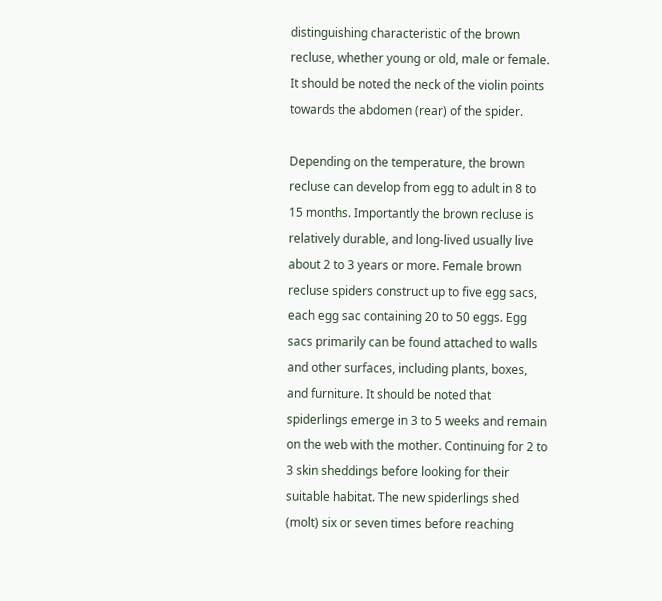distinguishing characteristic of the brown recluse, whether young or old, male or female. It should be noted the neck of the violin points towards the abdomen (rear) of the spider.

Depending on the temperature, the brown recluse can develop from egg to adult in 8 to 15 months. Importantly the brown recluse is relatively durable, and long-lived usually live about 2 to 3 years or more. Female brown recluse spiders construct up to five egg sacs, each egg sac containing 20 to 50 eggs. Egg sacs primarily can be found attached to walls and other surfaces, including plants, boxes, and furniture. It should be noted that spiderlings emerge in 3 to 5 weeks and remain on the web with the mother. Continuing for 2 to 3 skin sheddings before looking for their suitable habitat. The new spiderlings shed (molt) six or seven times before reaching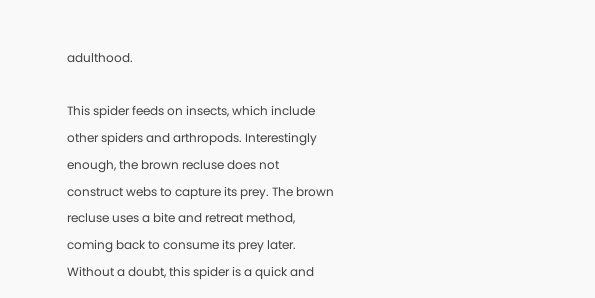adulthood.

This spider feeds on insects, which include other spiders and arthropods. Interestingly enough, the brown recluse does not construct webs to capture its prey. The brown recluse uses a bite and retreat method, coming back to consume its prey later. Without a doubt, this spider is a quick and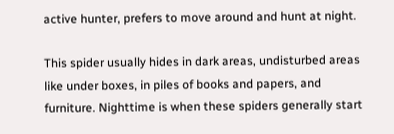active hunter, prefers to move around and hunt at night.

This spider usually hides in dark areas, undisturbed areas like under boxes, in piles of books and papers, and furniture. Nighttime is when these spiders generally start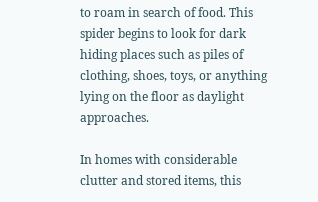to roam in search of food. This spider begins to look for dark hiding places such as piles of clothing, shoes, toys, or anything lying on the floor as daylight approaches.

In homes with considerable clutter and stored items, this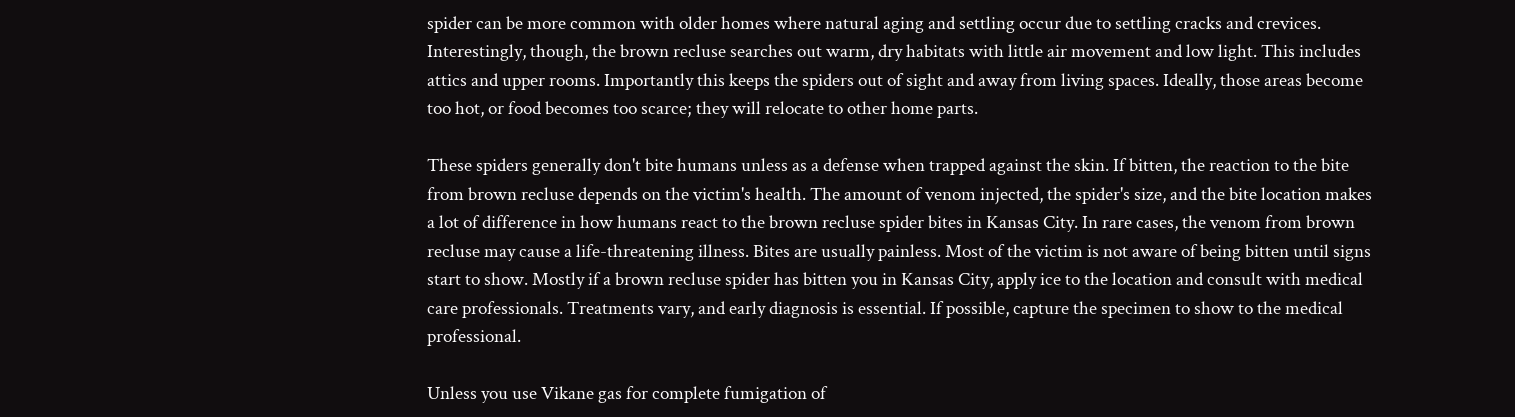spider can be more common with older homes where natural aging and settling occur due to settling cracks and crevices. Interestingly, though, the brown recluse searches out warm, dry habitats with little air movement and low light. This includes attics and upper rooms. Importantly this keeps the spiders out of sight and away from living spaces. Ideally, those areas become too hot, or food becomes too scarce; they will relocate to other home parts.

These spiders generally don't bite humans unless as a defense when trapped against the skin. If bitten, the reaction to the bite from brown recluse depends on the victim's health. The amount of venom injected, the spider's size, and the bite location makes a lot of difference in how humans react to the brown recluse spider bites in Kansas City. In rare cases, the venom from brown recluse may cause a life-threatening illness. Bites are usually painless. Most of the victim is not aware of being bitten until signs start to show. Mostly if a brown recluse spider has bitten you in Kansas City, apply ice to the location and consult with medical care professionals. Treatments vary, and early diagnosis is essential. If possible, capture the specimen to show to the medical professional.

Unless you use Vikane gas for complete fumigation of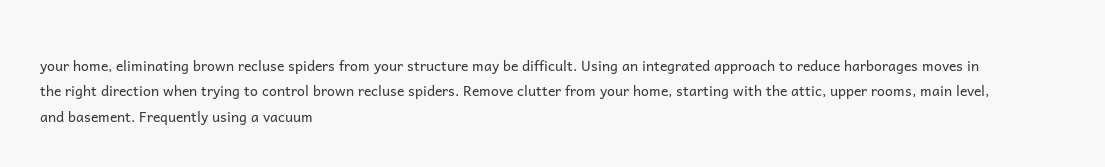your home, eliminating brown recluse spiders from your structure may be difficult. Using an integrated approach to reduce harborages moves in the right direction when trying to control brown recluse spiders. Remove clutter from your home, starting with the attic, upper rooms, main level, and basement. Frequently using a vacuum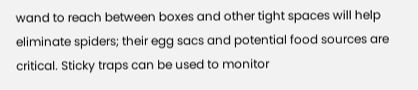wand to reach between boxes and other tight spaces will help eliminate spiders; their egg sacs and potential food sources are critical. Sticky traps can be used to monitor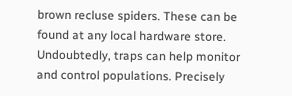brown recluse spiders. These can be found at any local hardware store. Undoubtedly, traps can help monitor and control populations. Precisely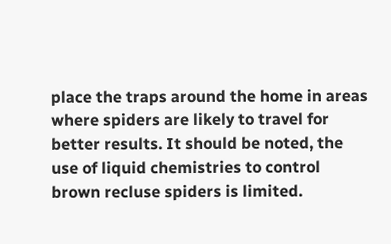place the traps around the home in areas where spiders are likely to travel for better results. It should be noted, the use of liquid chemistries to control brown recluse spiders is limited.